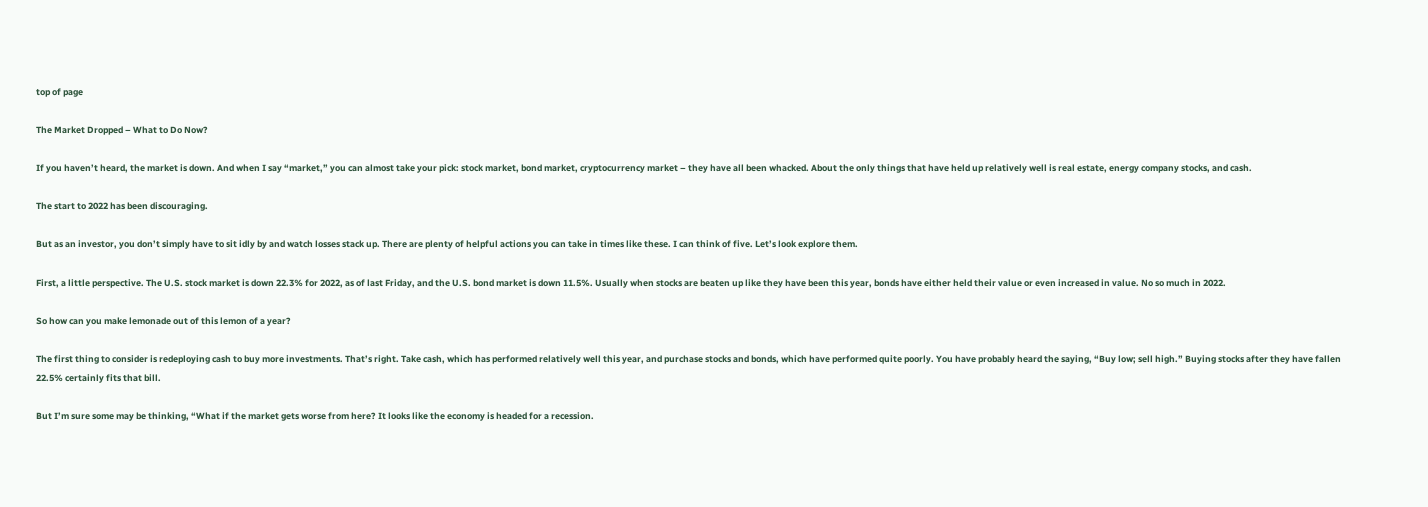top of page

The Market Dropped – What to Do Now?

If you haven’t heard, the market is down. And when I say “market,” you can almost take your pick: stock market, bond market, cryptocurrency market – they have all been whacked. About the only things that have held up relatively well is real estate, energy company stocks, and cash.

The start to 2022 has been discouraging.

But as an investor, you don’t simply have to sit idly by and watch losses stack up. There are plenty of helpful actions you can take in times like these. I can think of five. Let’s look explore them.

First, a little perspective. The U.S. stock market is down 22.3% for 2022, as of last Friday, and the U.S. bond market is down 11.5%. Usually when stocks are beaten up like they have been this year, bonds have either held their value or even increased in value. No so much in 2022.

So how can you make lemonade out of this lemon of a year?

The first thing to consider is redeploying cash to buy more investments. That’s right. Take cash, which has performed relatively well this year, and purchase stocks and bonds, which have performed quite poorly. You have probably heard the saying, “Buy low; sell high.” Buying stocks after they have fallen 22.5% certainly fits that bill.

But I’m sure some may be thinking, “What if the market gets worse from here? It looks like the economy is headed for a recession.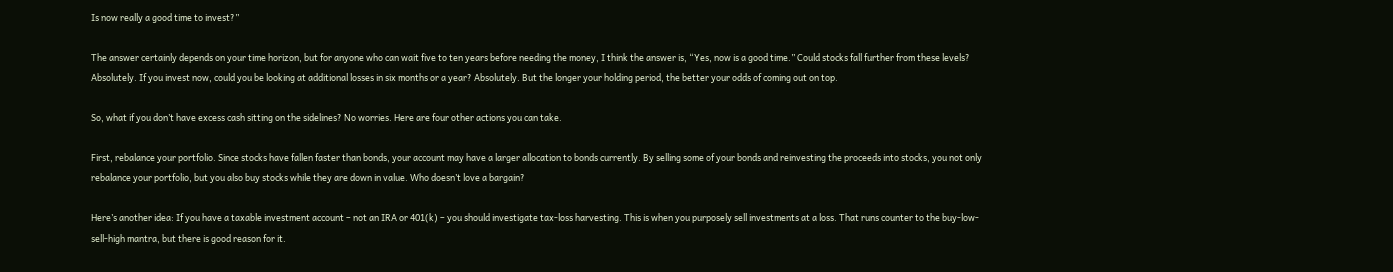Is now really a good time to invest?”

The answer certainly depends on your time horizon, but for anyone who can wait five to ten years before needing the money, I think the answer is, “Yes, now is a good time.” Could stocks fall further from these levels? Absolutely. If you invest now, could you be looking at additional losses in six months or a year? Absolutely. But the longer your holding period, the better your odds of coming out on top.

So, what if you don’t have excess cash sitting on the sidelines? No worries. Here are four other actions you can take.

First, rebalance your portfolio. Since stocks have fallen faster than bonds, your account may have a larger allocation to bonds currently. By selling some of your bonds and reinvesting the proceeds into stocks, you not only rebalance your portfolio, but you also buy stocks while they are down in value. Who doesn’t love a bargain?

Here’s another idea: If you have a taxable investment account – not an IRA or 401(k) – you should investigate tax-loss harvesting. This is when you purposely sell investments at a loss. That runs counter to the buy-low-sell-high mantra, but there is good reason for it.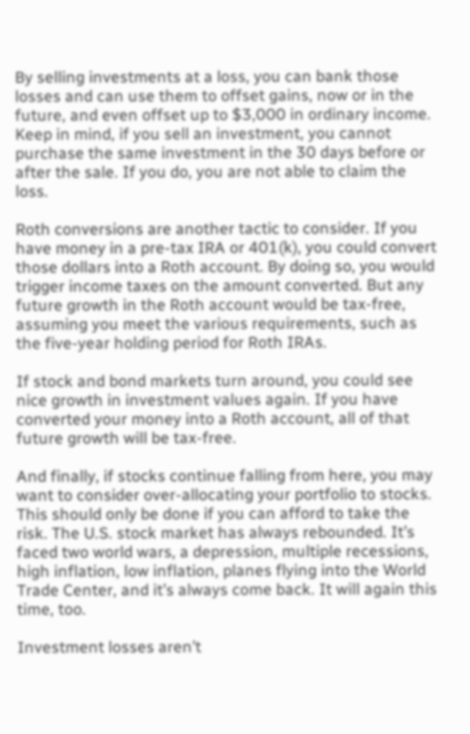By selling investments at a loss, you can bank those losses and can use them to offset gains, now or in the future, and even offset up to $3,000 in ordinary income. Keep in mind, if you sell an investment, you cannot purchase the same investment in the 30 days before or after the sale. If you do, you are not able to claim the loss.

Roth conversions are another tactic to consider. If you have money in a pre-tax IRA or 401(k), you could convert those dollars into a Roth account. By doing so, you would trigger income taxes on the amount converted. But any future growth in the Roth account would be tax-free, assuming you meet the various requirements, such as the five-year holding period for Roth IRAs.

If stock and bond markets turn around, you could see nice growth in investment values again. If you have converted your money into a Roth account, all of that future growth will be tax-free.

And finally, if stocks continue falling from here, you may want to consider over-allocating your portfolio to stocks. This should only be done if you can afford to take the risk. The U.S. stock market has always rebounded. It’s faced two world wars, a depression, multiple recessions, high inflation, low inflation, planes flying into the World Trade Center, and it’s always come back. It will again this time, too.

Investment losses aren’t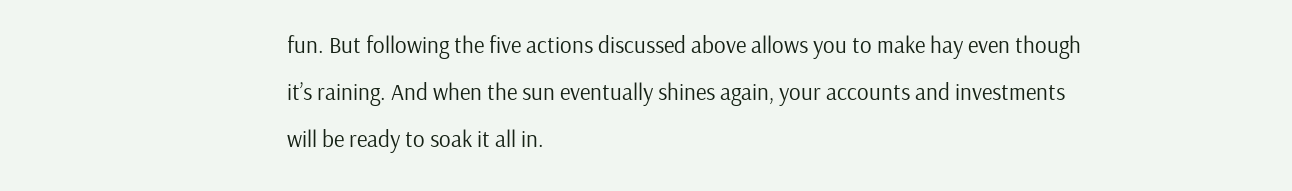fun. But following the five actions discussed above allows you to make hay even though it’s raining. And when the sun eventually shines again, your accounts and investments will be ready to soak it all in.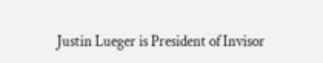Justin Lueger is President of Invisor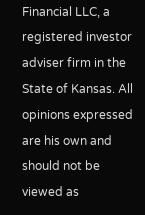Financial LLC, a registered investor adviser firm in the State of Kansas. All opinions expressed are his own and should not be viewed as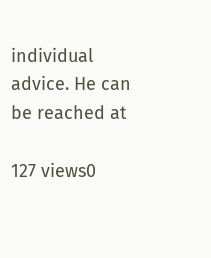individual advice. He can be reached at

127 views0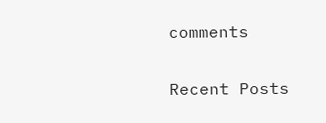comments

Recent Posts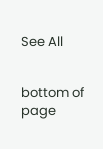See All


bottom of page